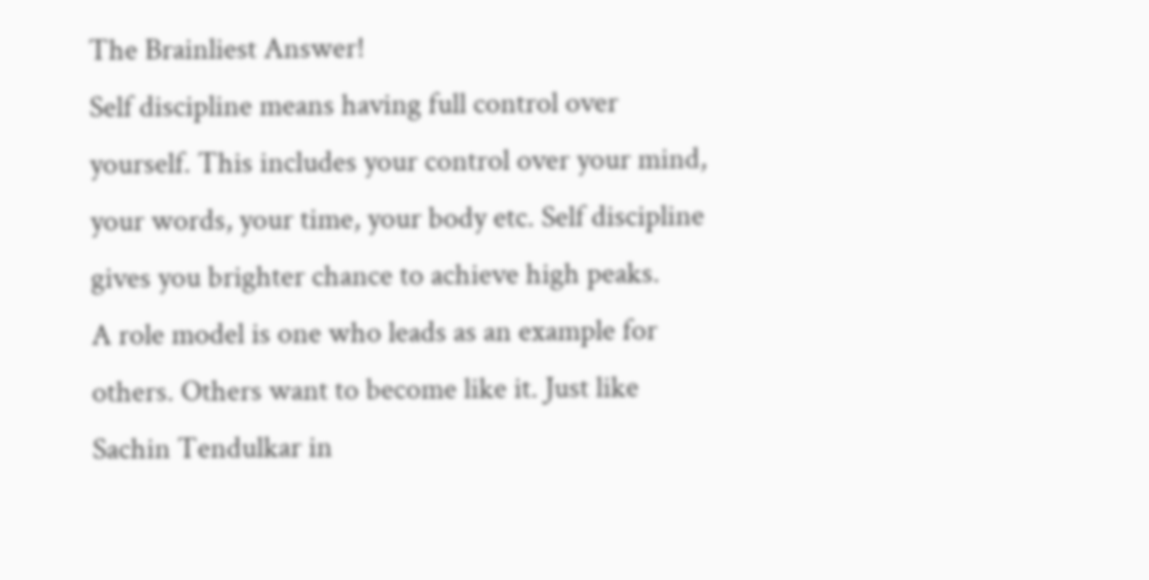The Brainliest Answer!
Self discipline means having full control over yourself. This includes your control over your mind, your words, your time, your body etc. Self discipline gives you brighter chance to achieve high peaks.
A role model is one who leads as an example for others. Others want to become like it. Just like Sachin Tendulkar in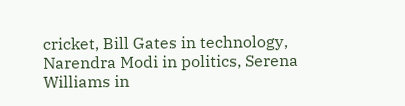cricket, Bill Gates in technology, Narendra Modi in politics, Serena Williams in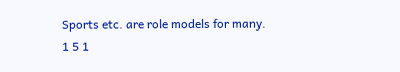Sports etc. are role models for many.
1 5 1